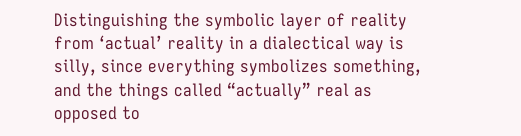Distinguishing the symbolic layer of reality from ‘actual’ reality in a dialectical way is silly, since everything symbolizes something, and the things called “actually” real as opposed to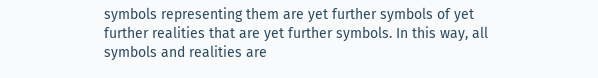symbols representing them are yet further symbols of yet further realities that are yet further symbols. In this way, all symbols and realities are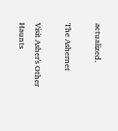actualized.

The Ashernet

Visit Asher's Other Haunts